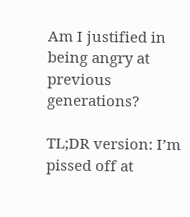Am I justified in being angry at previous generations?

TL;DR version: I’m pissed off at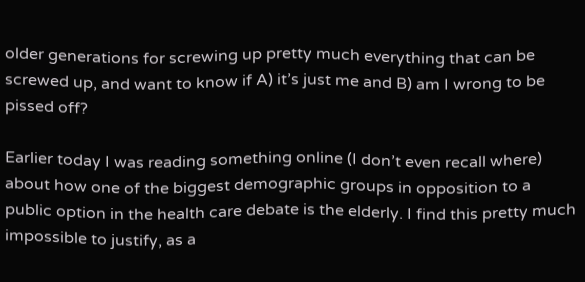older generations for screwing up pretty much everything that can be screwed up, and want to know if A) it’s just me and B) am I wrong to be pissed off?

Earlier today I was reading something online (I don’t even recall where) about how one of the biggest demographic groups in opposition to a public option in the health care debate is the elderly. I find this pretty much impossible to justify, as a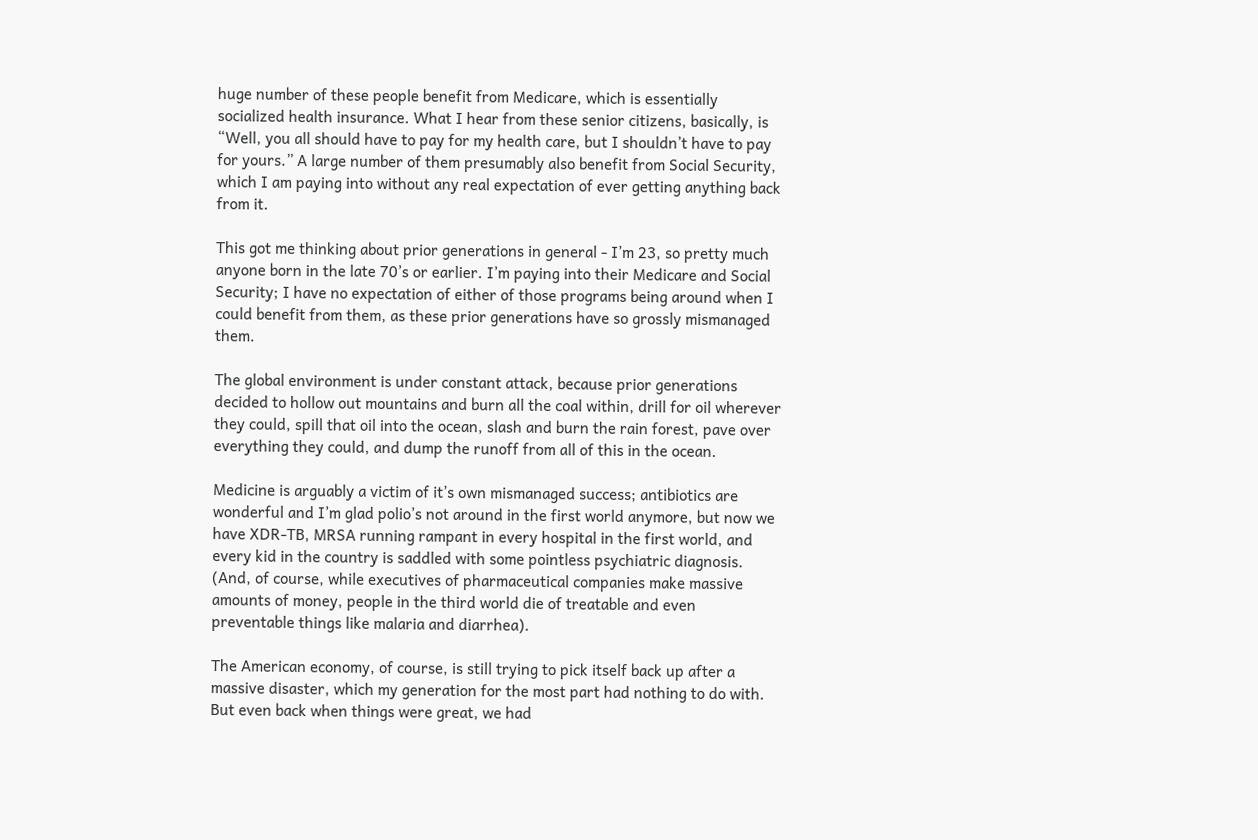huge number of these people benefit from Medicare, which is essentially socialized health insurance. What I hear from these senior citizens, basically, is “Well, you all should have to pay for my health care, but I shouldn’t have to pay for yours.” A large number of them presumably also benefit from Social Security, which I am paying into without any real expectation of ever getting anything back from it.

This got me thinking about prior generations in general - I’m 23, so pretty much anyone born in the late 70’s or earlier. I’m paying into their Medicare and Social Security; I have no expectation of either of those programs being around when I could benefit from them, as these prior generations have so grossly mismanaged them.

The global environment is under constant attack, because prior generations decided to hollow out mountains and burn all the coal within, drill for oil wherever they could, spill that oil into the ocean, slash and burn the rain forest, pave over everything they could, and dump the runoff from all of this in the ocean.

Medicine is arguably a victim of it’s own mismanaged success; antibiotics are wonderful and I’m glad polio’s not around in the first world anymore, but now we have XDR-TB, MRSA running rampant in every hospital in the first world, and every kid in the country is saddled with some pointless psychiatric diagnosis. (And, of course, while executives of pharmaceutical companies make massive amounts of money, people in the third world die of treatable and even preventable things like malaria and diarrhea).

The American economy, of course, is still trying to pick itself back up after a massive disaster, which my generation for the most part had nothing to do with. But even back when things were great, we had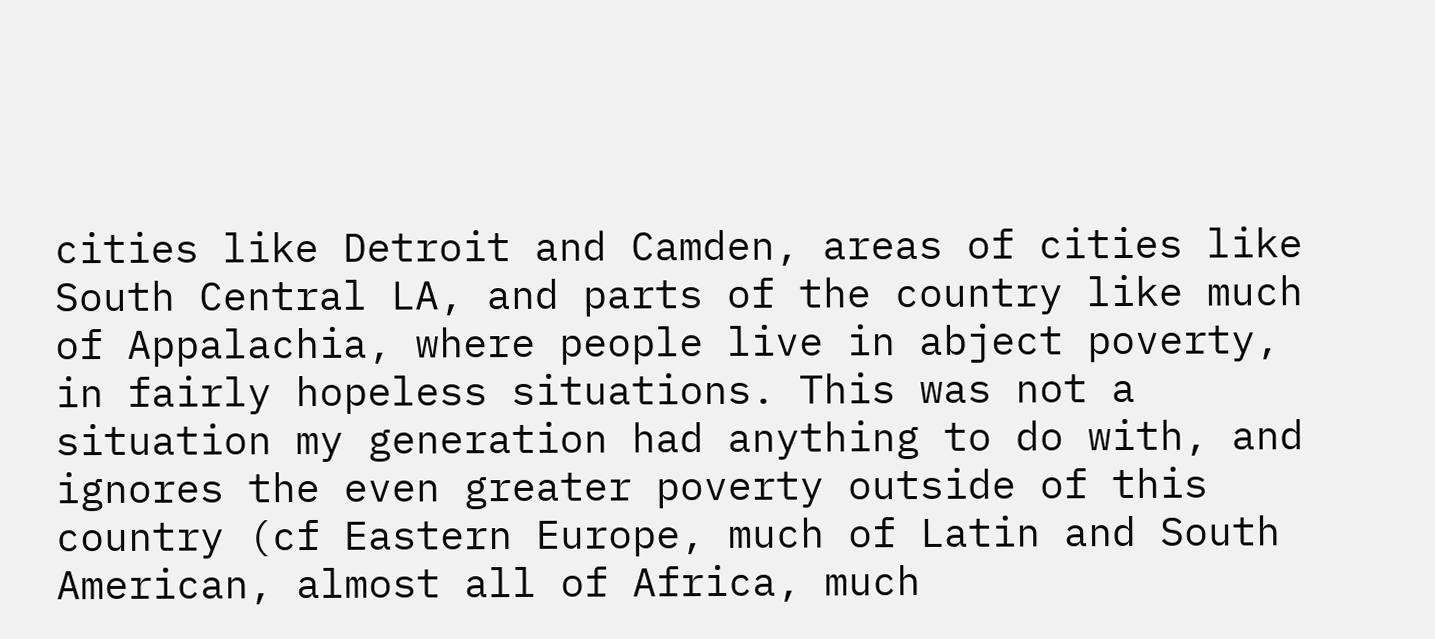cities like Detroit and Camden, areas of cities like South Central LA, and parts of the country like much of Appalachia, where people live in abject poverty, in fairly hopeless situations. This was not a situation my generation had anything to do with, and ignores the even greater poverty outside of this country (cf Eastern Europe, much of Latin and South American, almost all of Africa, much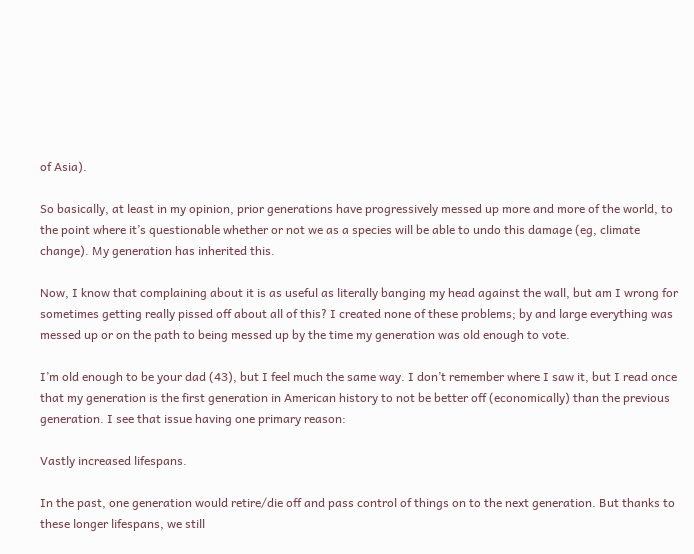of Asia).

So basically, at least in my opinion, prior generations have progressively messed up more and more of the world, to the point where it’s questionable whether or not we as a species will be able to undo this damage (eg, climate change). My generation has inherited this.

Now, I know that complaining about it is as useful as literally banging my head against the wall, but am I wrong for sometimes getting really pissed off about all of this? I created none of these problems; by and large everything was messed up or on the path to being messed up by the time my generation was old enough to vote.

I’m old enough to be your dad (43), but I feel much the same way. I don’t remember where I saw it, but I read once that my generation is the first generation in American history to not be better off (economically) than the previous generation. I see that issue having one primary reason:

Vastly increased lifespans.

In the past, one generation would retire/die off and pass control of things on to the next generation. But thanks to these longer lifespans, we still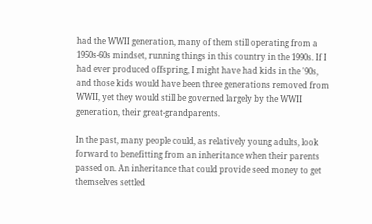had the WWII generation, many of them still operating from a 1950s-60s mindset, running things in this country in the 1990s. If I had ever produced offspring, I might have had kids in the '90s, and those kids would have been three generations removed from WWII, yet they would still be governed largely by the WWII generation, their great-grandparents.

In the past, many people could, as relatively young adults, look forward to benefitting from an inheritance when their parents passed on. An inheritance that could provide seed money to get themselves settled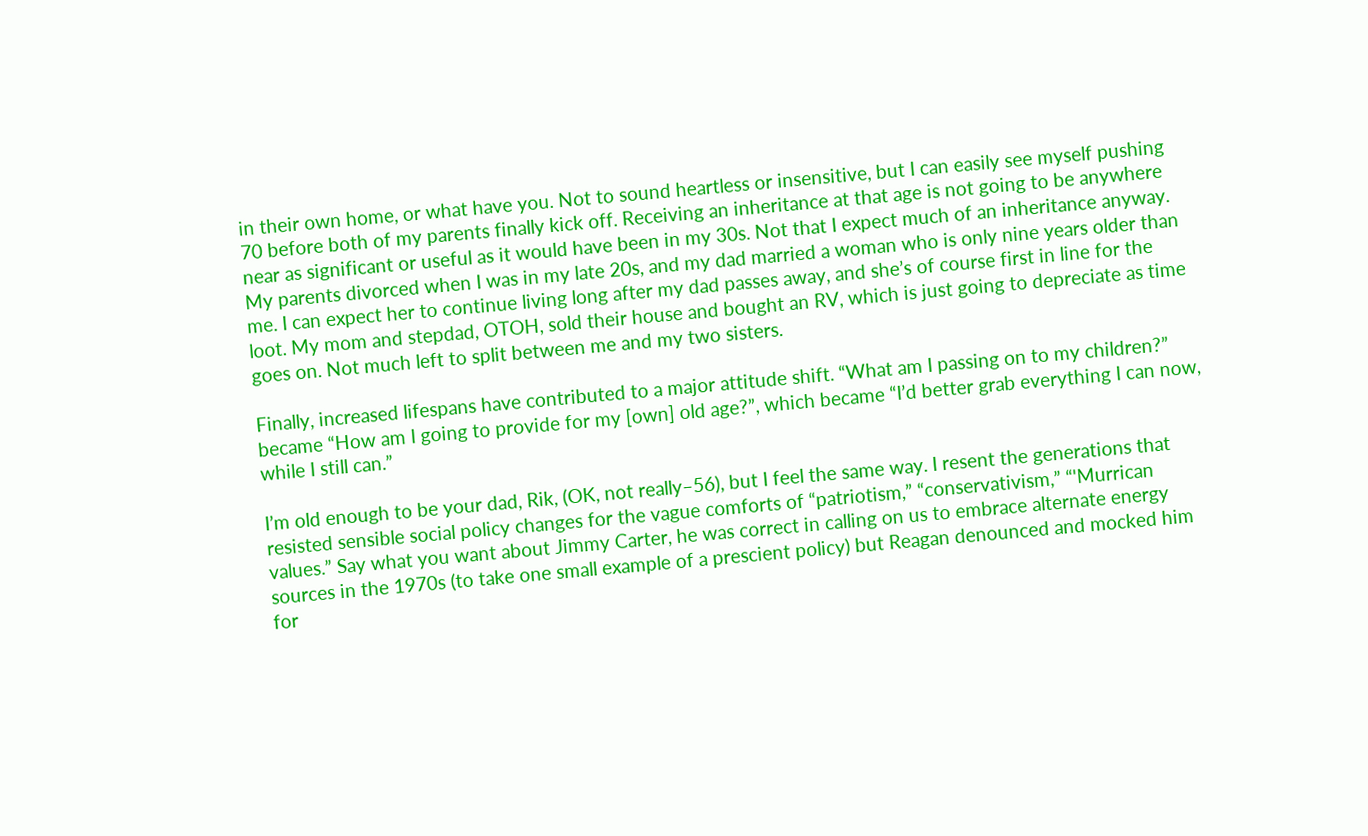in their own home, or what have you. Not to sound heartless or insensitive, but I can easily see myself pushing 70 before both of my parents finally kick off. Receiving an inheritance at that age is not going to be anywhere near as significant or useful as it would have been in my 30s. Not that I expect much of an inheritance anyway. My parents divorced when I was in my late 20s, and my dad married a woman who is only nine years older than me. I can expect her to continue living long after my dad passes away, and she’s of course first in line for the loot. My mom and stepdad, OTOH, sold their house and bought an RV, which is just going to depreciate as time goes on. Not much left to split between me and my two sisters.

Finally, increased lifespans have contributed to a major attitude shift. “What am I passing on to my children?” became “How am I going to provide for my [own] old age?”, which became “I’d better grab everything I can now, while I still can.”

I’m old enough to be your dad, Rik, (OK, not really–56), but I feel the same way. I resent the generations that resisted sensible social policy changes for the vague comforts of “patriotism,” “conservativism,” “'Murrican values.” Say what you want about Jimmy Carter, he was correct in calling on us to embrace alternate energy sources in the 1970s (to take one small example of a prescient policy) but Reagan denounced and mocked him for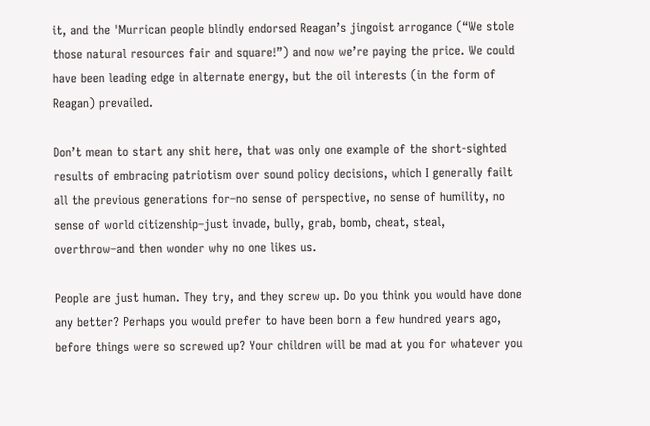it, and the 'Murrican people blindly endorsed Reagan’s jingoist arrogance (“We stole those natural resources fair and square!”) and now we’re paying the price. We could have been leading edge in alternate energy, but the oil interests (in the form of Reagan) prevailed.

Don’t mean to start any shit here, that was only one example of the short-sighted results of embracing patriotism over sound policy decisions, which I generally failt all the previous generations for–no sense of perspective, no sense of humility, no sense of world citizenship–just invade, bully, grab, bomb, cheat, steal, overthrow–and then wonder why no one likes us.

People are just human. They try, and they screw up. Do you think you would have done any better? Perhaps you would prefer to have been born a few hundred years ago, before things were so screwed up? Your children will be mad at you for whatever you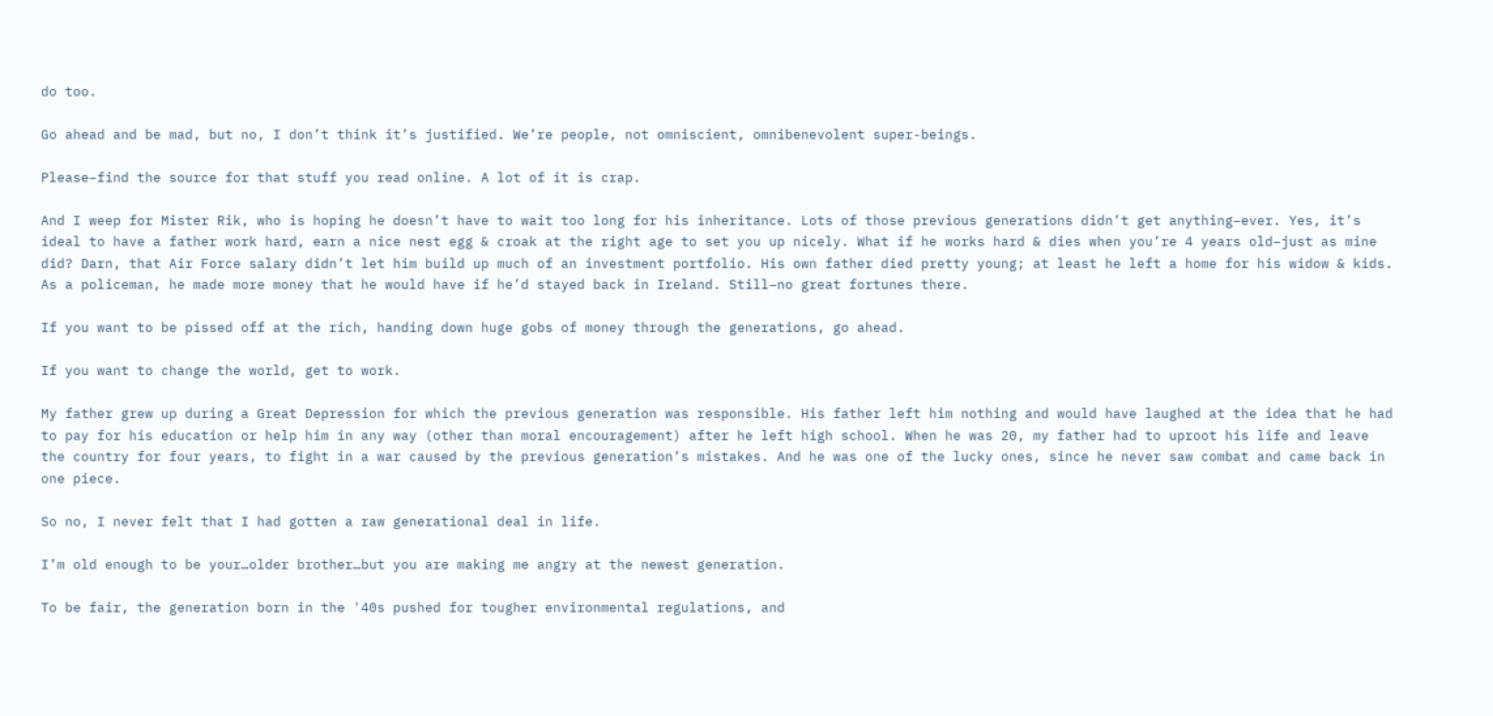do too.

Go ahead and be mad, but no, I don’t think it’s justified. We’re people, not omniscient, omnibenevolent super-beings.

Please–find the source for that stuff you read online. A lot of it is crap.

And I weep for Mister Rik, who is hoping he doesn’t have to wait too long for his inheritance. Lots of those previous generations didn’t get anything–ever. Yes, it’s ideal to have a father work hard, earn a nice nest egg & croak at the right age to set you up nicely. What if he works hard & dies when you’re 4 years old–just as mine did? Darn, that Air Force salary didn’t let him build up much of an investment portfolio. His own father died pretty young; at least he left a home for his widow & kids. As a policeman, he made more money that he would have if he’d stayed back in Ireland. Still–no great fortunes there.

If you want to be pissed off at the rich, handing down huge gobs of money through the generations, go ahead.

If you want to change the world, get to work.

My father grew up during a Great Depression for which the previous generation was responsible. His father left him nothing and would have laughed at the idea that he had to pay for his education or help him in any way (other than moral encouragement) after he left high school. When he was 20, my father had to uproot his life and leave the country for four years, to fight in a war caused by the previous generation’s mistakes. And he was one of the lucky ones, since he never saw combat and came back in one piece.

So no, I never felt that I had gotten a raw generational deal in life.

I’m old enough to be your…older brother…but you are making me angry at the newest generation.

To be fair, the generation born in the '40s pushed for tougher environmental regulations, and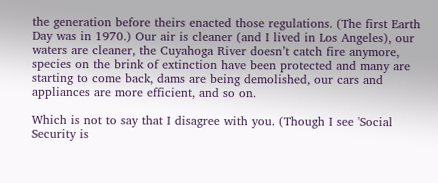the generation before theirs enacted those regulations. (The first Earth Day was in 1970.) Our air is cleaner (and I lived in Los Angeles), our waters are cleaner, the Cuyahoga River doesn’t catch fire anymore, species on the brink of extinction have been protected and many are starting to come back, dams are being demolished, our cars and appliances are more efficient, and so on.

Which is not to say that I disagree with you. (Though I see 'Social Security is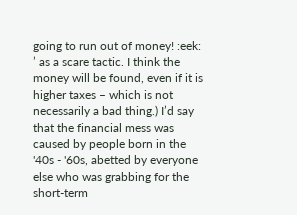going to run out of money! :eek: ’ as a scare tactic. I think the money will be found, even if it is higher taxes – which is not necessarily a bad thing.) I’d say that the financial mess was caused by people born in the '40s - '60s, abetted by everyone else who was grabbing for the short-term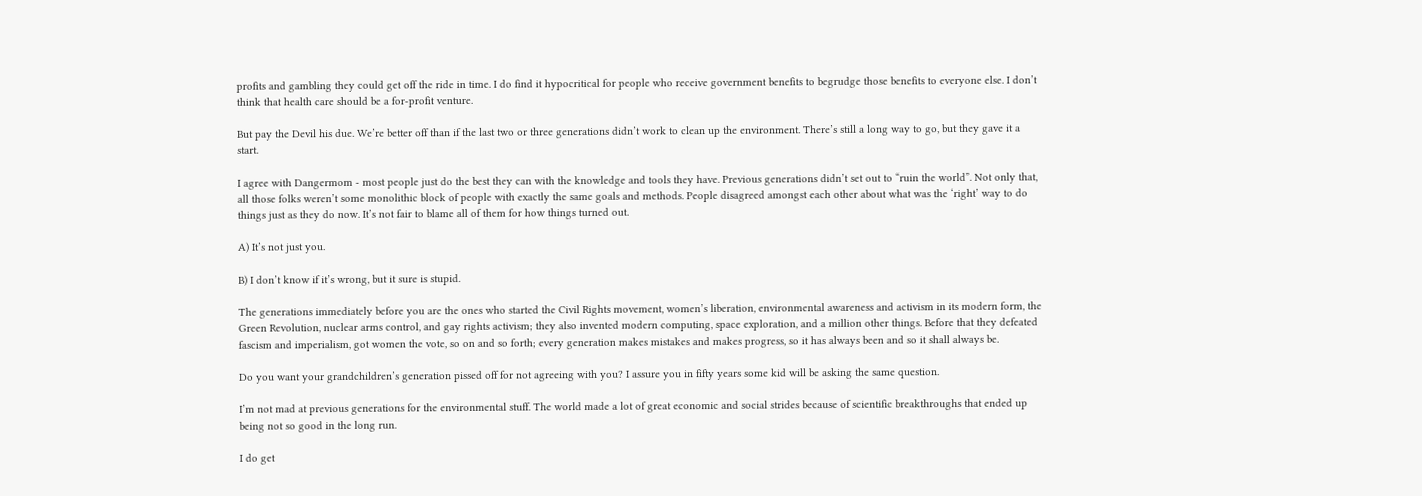profits and gambling they could get off the ride in time. I do find it hypocritical for people who receive government benefits to begrudge those benefits to everyone else. I don’t think that health care should be a for-profit venture.

But pay the Devil his due. We’re better off than if the last two or three generations didn’t work to clean up the environment. There’s still a long way to go, but they gave it a start.

I agree with Dangermom - most people just do the best they can with the knowledge and tools they have. Previous generations didn’t set out to “ruin the world”. Not only that, all those folks weren’t some monolithic block of people with exactly the same goals and methods. People disagreed amongst each other about what was the ‘right’ way to do things just as they do now. It’s not fair to blame all of them for how things turned out.

A) It’s not just you.

B) I don’t know if it’s wrong, but it sure is stupid.

The generations immediately before you are the ones who started the Civil Rights movement, women’s liberation, environmental awareness and activism in its modern form, the Green Revolution, nuclear arms control, and gay rights activism; they also invented modern computing, space exploration, and a million other things. Before that they defeated fascism and imperialism, got women the vote, so on and so forth; every generation makes mistakes and makes progress, so it has always been and so it shall always be.

Do you want your grandchildren’s generation pissed off for not agreeing with you? I assure you in fifty years some kid will be asking the same question.

I’m not mad at previous generations for the environmental stuff. The world made a lot of great economic and social strides because of scientific breakthroughs that ended up being not so good in the long run.

I do get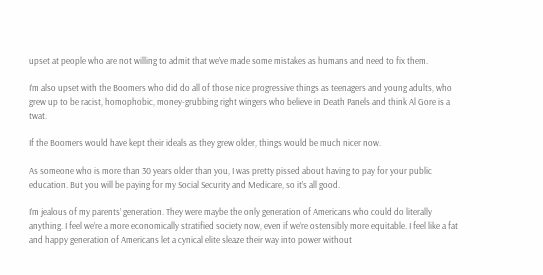upset at people who are not willing to admit that we’ve made some mistakes as humans and need to fix them.

I’m also upset with the Boomers who did do all of those nice progressive things as teenagers and young adults, who grew up to be racist, homophobic, money-grubbing right wingers who believe in Death Panels and think Al Gore is a twat.

If the Boomers would have kept their ideals as they grew older, things would be much nicer now.

As someone who is more than 30 years older than you, I was pretty pissed about having to pay for your public education. But you will be paying for my Social Security and Medicare, so it’s all good.

I’m jealous of my parents’ generation. They were maybe the only generation of Americans who could do literally anything. I feel we’re a more economically stratified society now, even if we’re ostensibly more equitable. I feel like a fat and happy generation of Americans let a cynical elite sleaze their way into power without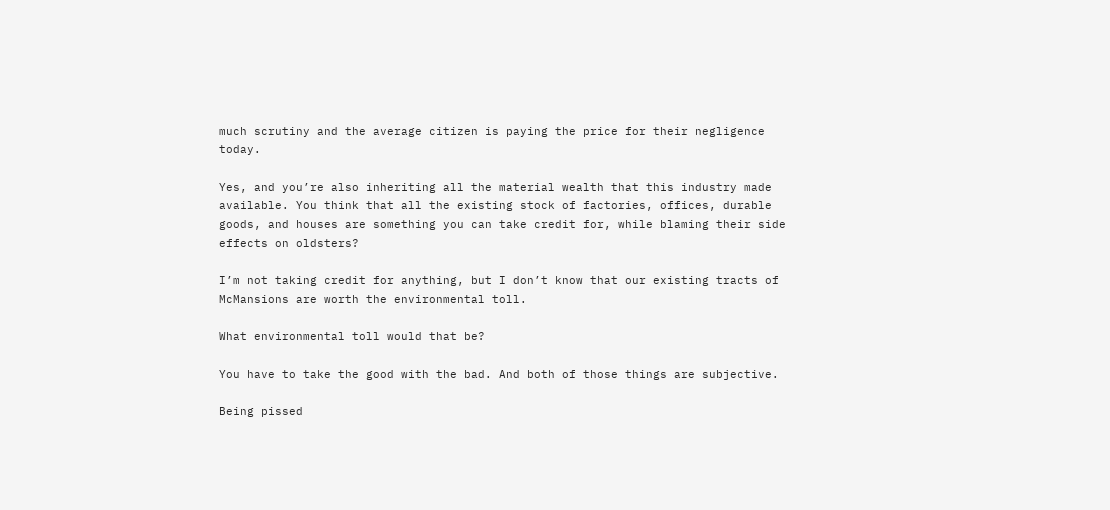much scrutiny and the average citizen is paying the price for their negligence today.

Yes, and you’re also inheriting all the material wealth that this industry made available. You think that all the existing stock of factories, offices, durable goods, and houses are something you can take credit for, while blaming their side effects on oldsters?

I’m not taking credit for anything, but I don’t know that our existing tracts of McMansions are worth the environmental toll.

What environmental toll would that be?

You have to take the good with the bad. And both of those things are subjective.

Being pissed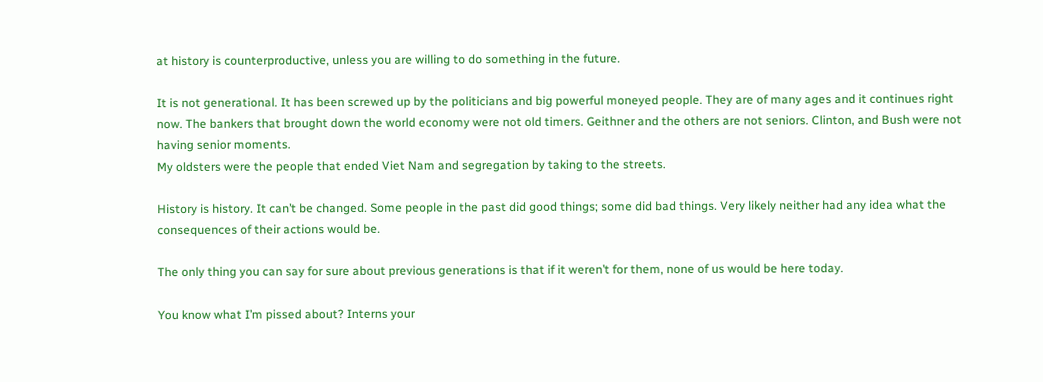at history is counterproductive, unless you are willing to do something in the future.

It is not generational. It has been screwed up by the politicians and big powerful moneyed people. They are of many ages and it continues right now. The bankers that brought down the world economy were not old timers. Geithner and the others are not seniors. Clinton, and Bush were not having senior moments.
My oldsters were the people that ended Viet Nam and segregation by taking to the streets.

History is history. It can’t be changed. Some people in the past did good things; some did bad things. Very likely neither had any idea what the consequences of their actions would be.

The only thing you can say for sure about previous generations is that if it weren’t for them, none of us would be here today.

You know what I’m pissed about? Interns your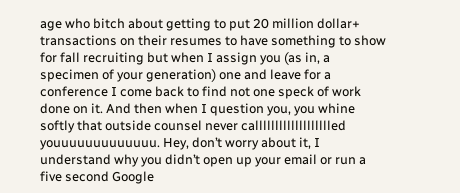age who bitch about getting to put 20 million dollar+ transactions on their resumes to have something to show for fall recruiting but when I assign you (as in, a specimen of your generation) one and leave for a conference I come back to find not one speck of work done on it. And then when I question you, you whine softly that outside counsel never callllllllllllllllllled youuuuuuuuuuuuu. Hey, don’t worry about it, I understand why you didn’t open up your email or run a five second Google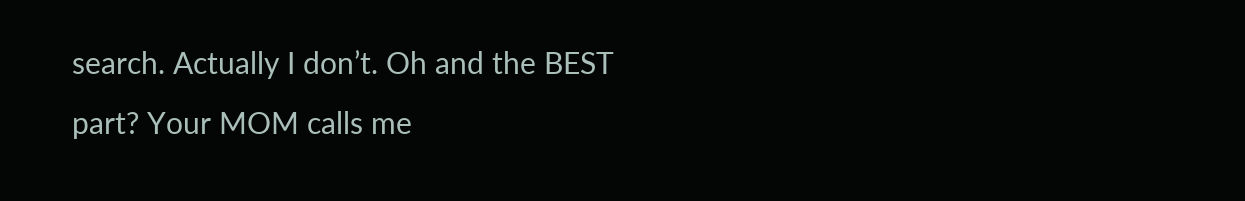search. Actually I don’t. Oh and the BEST part? Your MOM calls me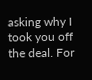asking why I took you off the deal. For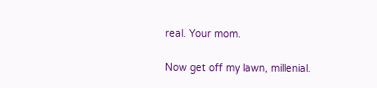real. Your mom.

Now get off my lawn, millenial.